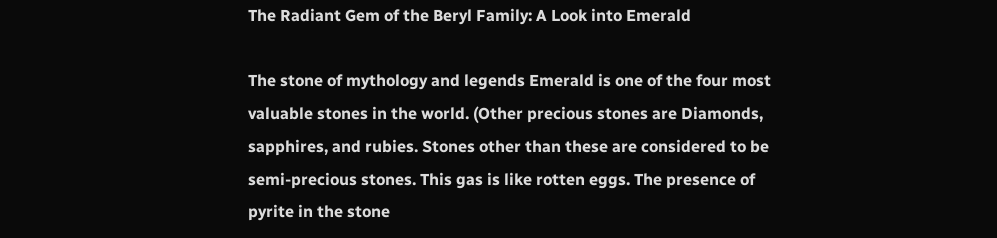The Radiant Gem of the Beryl Family: A Look into Emerald

The stone of mythology and legends Emerald is one of the four most valuable stones in the world. (Other precious stones are Diamonds, sapphires, and rubies. Stones other than these are considered to be semi-precious stones. This gas is like rotten eggs. The presence of pyrite in the stone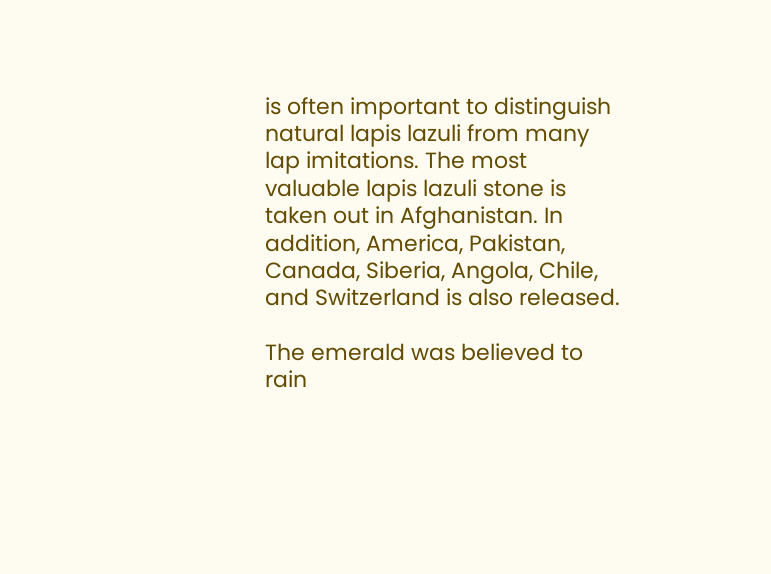is often important to distinguish natural lapis lazuli from many lap imitations. The most valuable lapis lazuli stone is taken out in Afghanistan. In addition, America, Pakistan, Canada, Siberia, Angola, Chile, and Switzerland is also released.

The emerald was believed to rain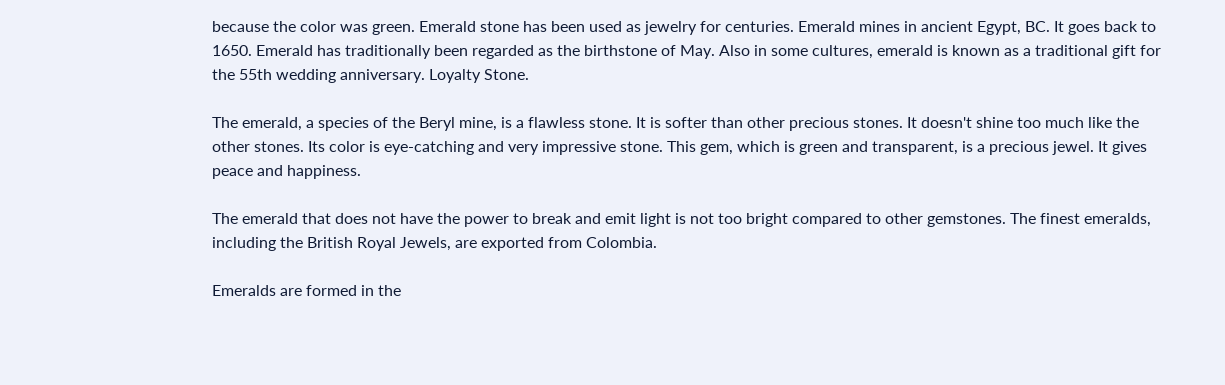because the color was green. Emerald stone has been used as jewelry for centuries. Emerald mines in ancient Egypt, BC. It goes back to 1650. Emerald has traditionally been regarded as the birthstone of May. Also in some cultures, emerald is known as a traditional gift for the 55th wedding anniversary. Loyalty Stone.

The emerald, a species of the Beryl mine, is a flawless stone. It is softer than other precious stones. It doesn't shine too much like the other stones. Its color is eye-catching and very impressive stone. This gem, which is green and transparent, is a precious jewel. It gives peace and happiness.

The emerald that does not have the power to break and emit light is not too bright compared to other gemstones. The finest emeralds, including the British Royal Jewels, are exported from Colombia.

Emeralds are formed in the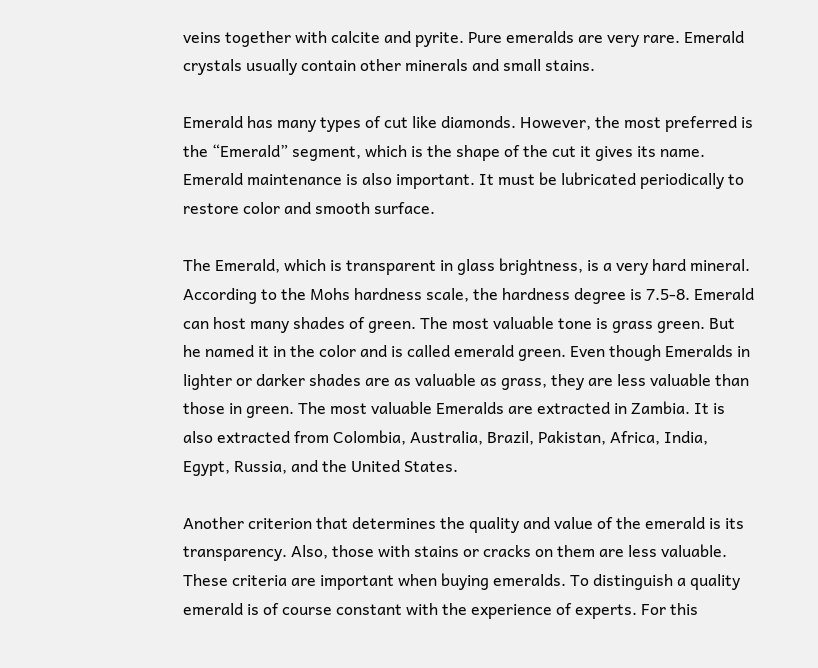veins together with calcite and pyrite. Pure emeralds are very rare. Emerald crystals usually contain other minerals and small stains.

Emerald has many types of cut like diamonds. However, the most preferred is the “Emerald” segment, which is the shape of the cut it gives its name. Emerald maintenance is also important. It must be lubricated periodically to restore color and smooth surface.

The Emerald, which is transparent in glass brightness, is a very hard mineral. According to the Mohs hardness scale, the hardness degree is 7.5-8. Emerald can host many shades of green. The most valuable tone is grass green. But he named it in the color and is called emerald green. Even though Emeralds in lighter or darker shades are as valuable as grass, they are less valuable than those in green. The most valuable Emeralds are extracted in Zambia. It is also extracted from Colombia, Australia, Brazil, Pakistan, Africa, India, Egypt, Russia, and the United States.

Another criterion that determines the quality and value of the emerald is its transparency. Also, those with stains or cracks on them are less valuable. These criteria are important when buying emeralds. To distinguish a quality emerald is of course constant with the experience of experts. For this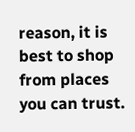reason, it is best to shop from places you can trust.